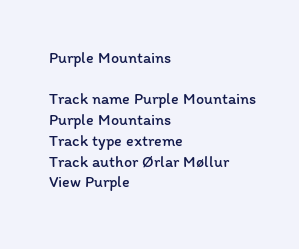Purple Mountains

Track name Purple Mountains Purple Mountains
Track type extreme
Track author Ørlar Møllur
View Purple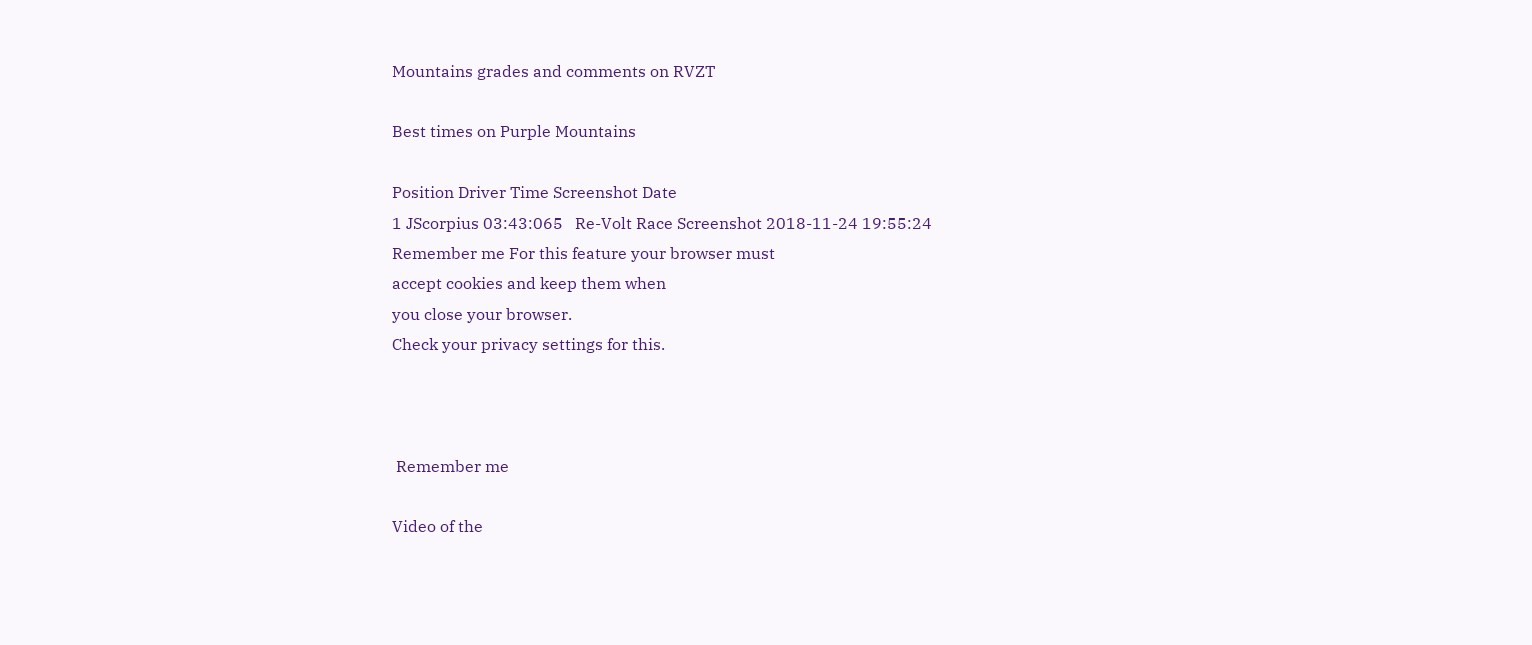Mountains grades and comments on RVZT

Best times on Purple Mountains

Position Driver Time Screenshot Date
1 JScorpius 03:43:065   Re-Volt Race Screenshot 2018-11-24 19:55:24
Remember me For this feature your browser must
accept cookies and keep them when
you close your browser.
Check your privacy settings for this.



 Remember me

Video of the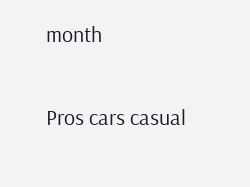month

Pros cars casual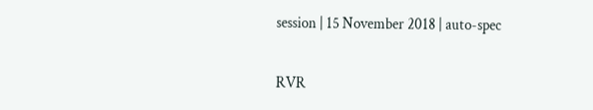session | 15 November 2018 | auto-spec

RVR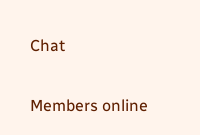Chat

Members online